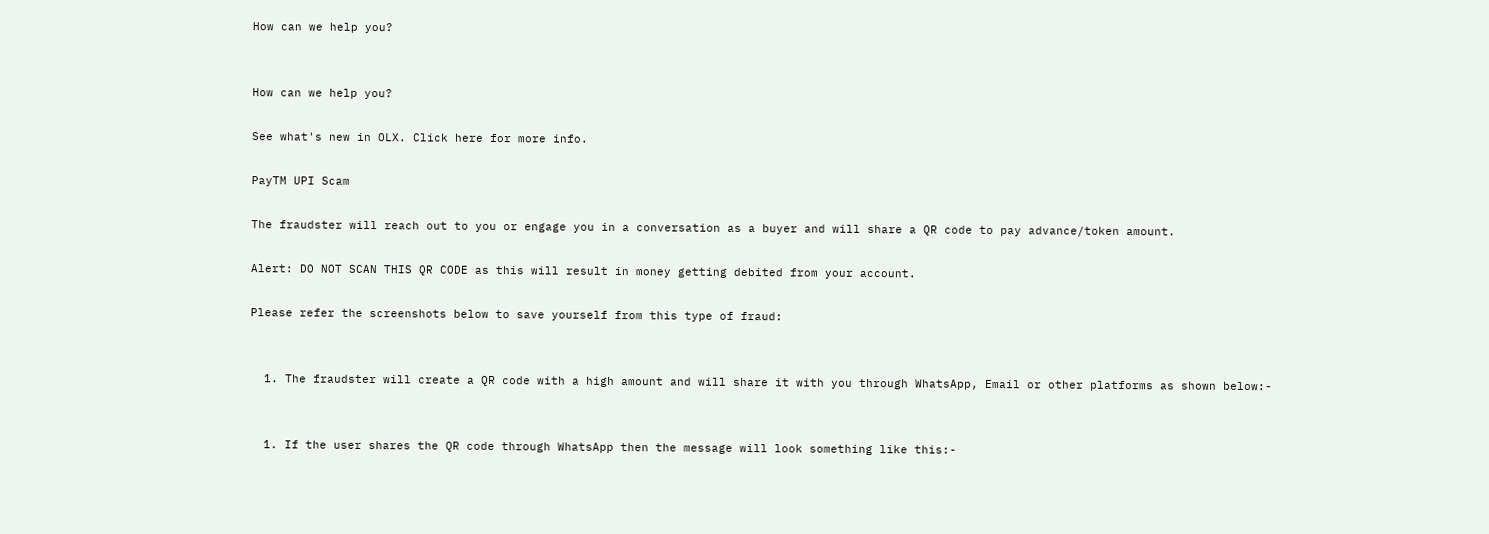How can we help you?


How can we help you?

See what's new in OLX. Click here for more info.

PayTM UPI Scam

The fraudster will reach out to you or engage you in a conversation as a buyer and will share a QR code to pay advance/token amount.

Alert: DO NOT SCAN THIS QR CODE as this will result in money getting debited from your account.

Please refer the screenshots below to save yourself from this type of fraud:


  1. The fraudster will create a QR code with a high amount and will share it with you through WhatsApp, Email or other platforms as shown below:-


  1. If the user shares the QR code through WhatsApp then the message will look something like this:-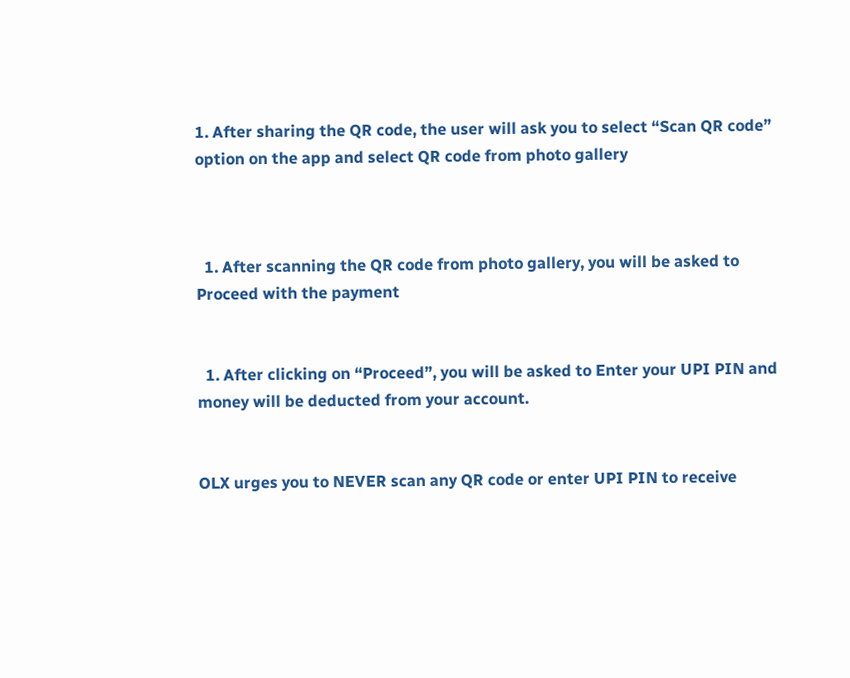1. After sharing the QR code, the user will ask you to select “Scan QR code” option on the app and select QR code from photo gallery



  1. After scanning the QR code from photo gallery, you will be asked to Proceed with the payment


  1. After clicking on “Proceed”, you will be asked to Enter your UPI PIN and money will be deducted from your account.


OLX urges you to NEVER scan any QR code or enter UPI PIN to receive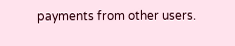payments from other users.